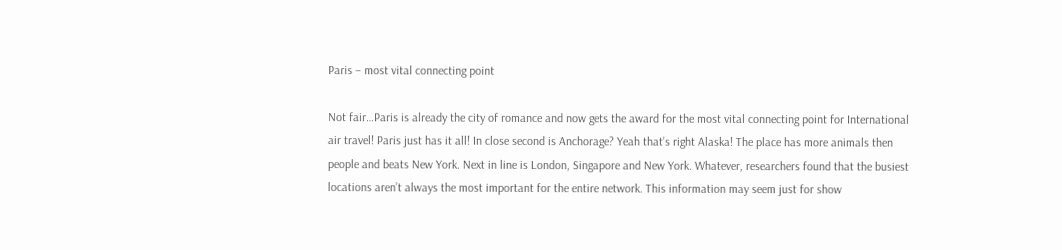Paris – most vital connecting point

Not fair…Paris is already the city of romance and now gets the award for the most vital connecting point for International air travel! Paris just has it all! In close second is Anchorage? Yeah that’s right Alaska! The place has more animals then people and beats New York. Next in line is London, Singapore and New York. Whatever, researchers found that the busiest locations aren’t always the most important for the entire network. This information may seem just for show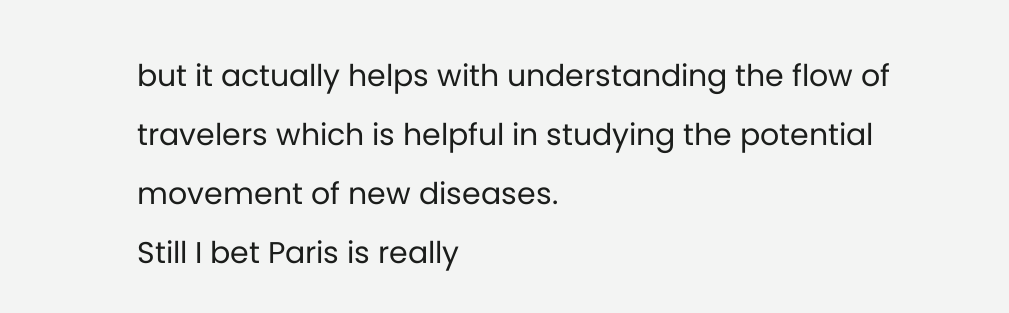but it actually helps with understanding the flow of travelers which is helpful in studying the potential movement of new diseases.
Still I bet Paris is really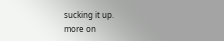sucking it up.
more on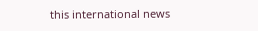this international news